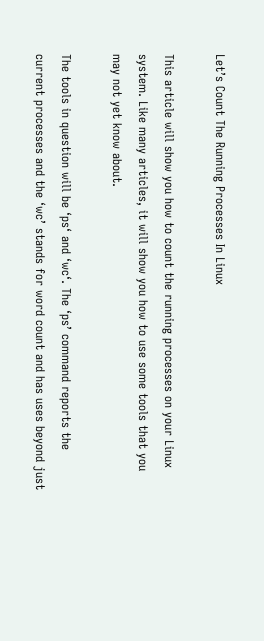Let’s Count The Running Processes In Linux

This article will show you how to count the running processes on your Linux system. Like many articles, it will show you how to use some tools that you may not yet know about.

The tools in question will be ‘ps‘ and ‘wc‘. The ‘ps’ command reports the current processes and the ‘wc’ stands for word count and has uses beyond just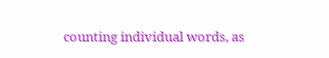counting individual words, as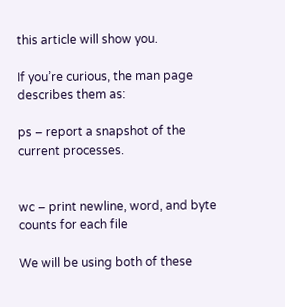this article will show you.

If you’re curious, the man page describes them as:

ps – report a snapshot of the current processes.


wc – print newline, word, and byte counts for each file

We will be using both of these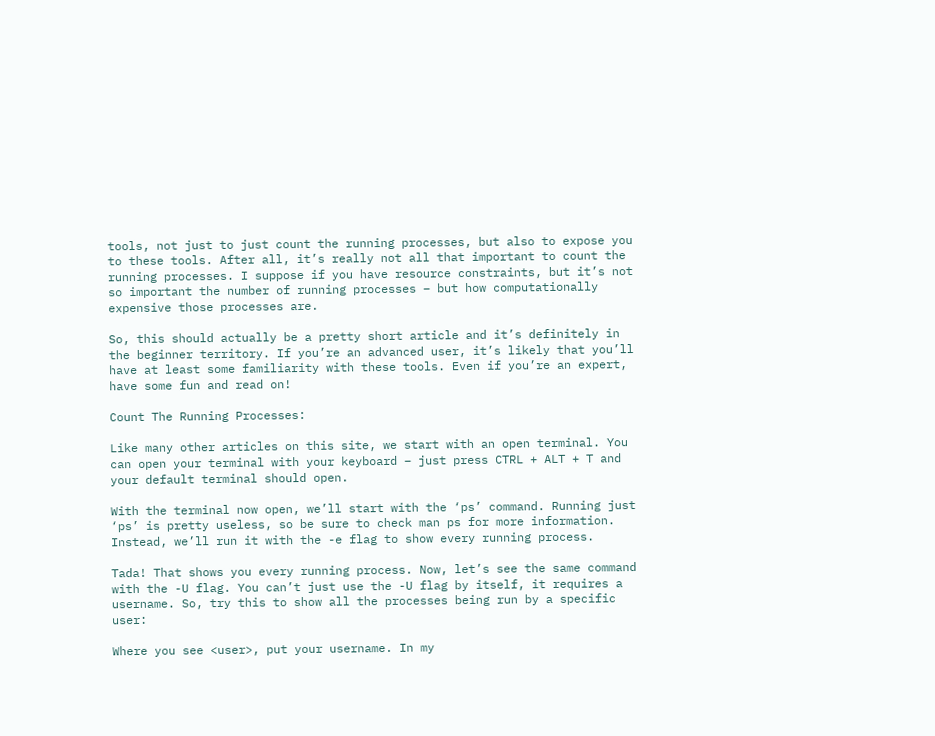tools, not just to just count the running processes, but also to expose you to these tools. After all, it’s really not all that important to count the running processes. I suppose if you have resource constraints, but it’s not so important the number of running processes – but how computationally expensive those processes are.

So, this should actually be a pretty short article and it’s definitely in the beginner territory. If you’re an advanced user, it’s likely that you’ll have at least some familiarity with these tools. Even if you’re an expert, have some fun and read on!

Count The Running Processes:

Like many other articles on this site, we start with an open terminal. You can open your terminal with your keyboard – just press CTRL + ALT + T and your default terminal should open.

With the terminal now open, we’ll start with the ‘ps’ command. Running just ‘ps’ is pretty useless, so be sure to check man ps for more information. Instead, we’ll run it with the -e flag to show every running process.

Tada! That shows you every running process. Now, let’s see the same command with the -U flag. You can’t just use the -U flag by itself, it requires a username. So, try this to show all the processes being run by a specific user:

Where you see <user>, put your username. In my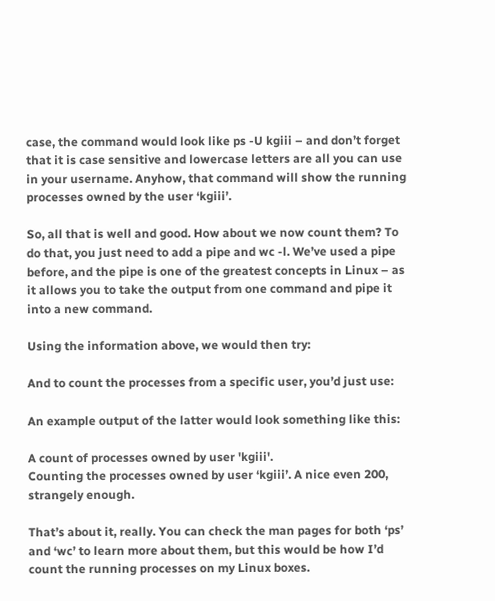case, the command would look like ps -U kgiii – and don’t forget that it is case sensitive and lowercase letters are all you can use in your username. Anyhow, that command will show the running processes owned by the user ‘kgiii’.

So, all that is well and good. How about we now count them? To do that, you just need to add a pipe and wc -l. We’ve used a pipe before, and the pipe is one of the greatest concepts in Linux – as it allows you to take the output from one command and pipe it into a new command.

Using the information above, we would then try:

And to count the processes from a specific user, you’d just use:

An example output of the latter would look something like this:

A count of processes owned by user 'kgiii'.
Counting the processes owned by user ‘kgiii’. A nice even 200, strangely enough.

That’s about it, really. You can check the man pages for both ‘ps’ and ‘wc’ to learn more about them, but this would be how I’d count the running processes on my Linux boxes.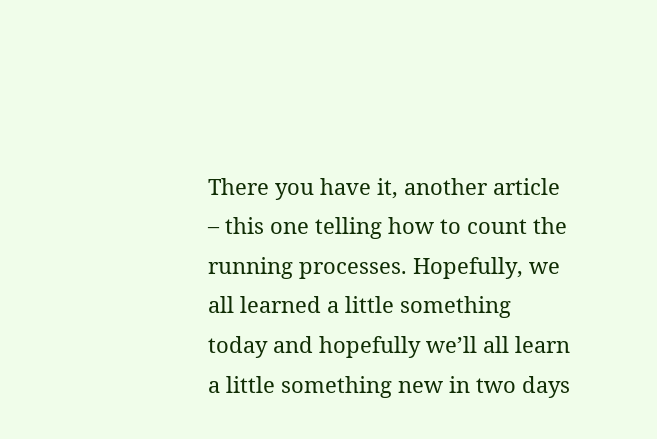There you have it, another article – this one telling how to count the running processes. Hopefully, we all learned a little something today and hopefully we’ll all learn a little something new in two days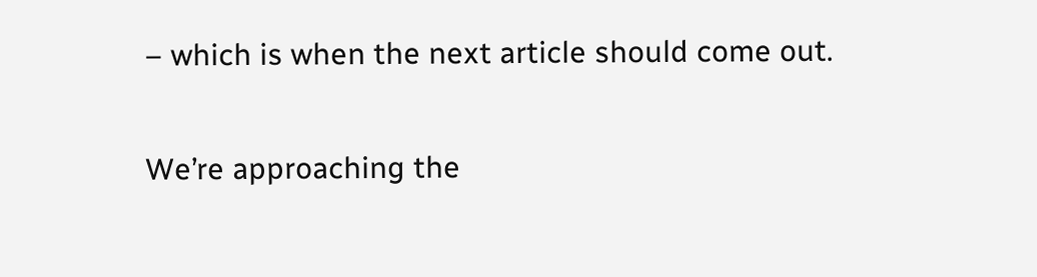– which is when the next article should come out.

We’re approaching the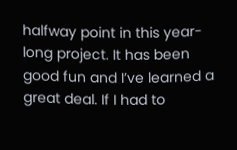halfway point in this year-long project. It has been good fun and I’ve learned a great deal. If I had to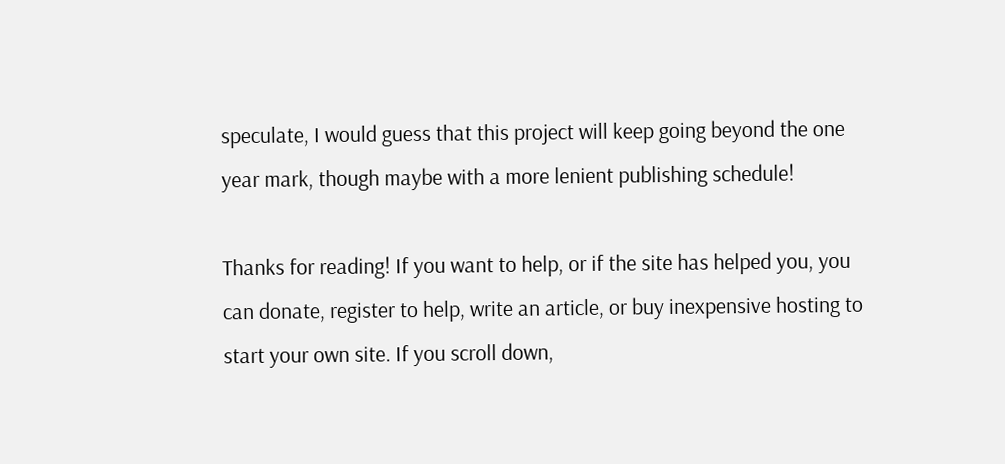speculate, I would guess that this project will keep going beyond the one year mark, though maybe with a more lenient publishing schedule!

Thanks for reading! If you want to help, or if the site has helped you, you can donate, register to help, write an article, or buy inexpensive hosting to start your own site. If you scroll down,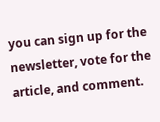you can sign up for the newsletter, vote for the article, and comment.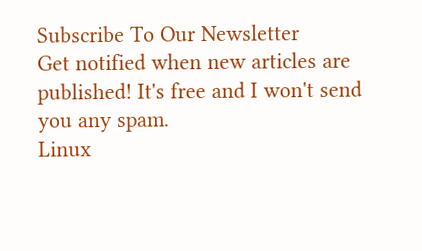Subscribe To Our Newsletter
Get notified when new articles are published! It's free and I won't send you any spam.
Linux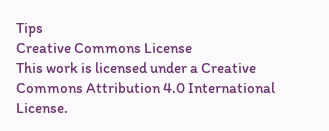Tips
Creative Commons License
This work is licensed under a Creative Commons Attribution 4.0 International License.